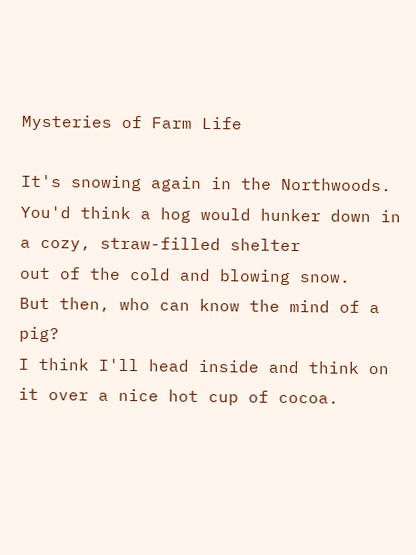Mysteries of Farm Life

It's snowing again in the Northwoods.
You'd think a hog would hunker down in a cozy, straw-filled shelter
out of the cold and blowing snow.
But then, who can know the mind of a pig?
I think I'll head inside and think on it over a nice hot cup of cocoa.